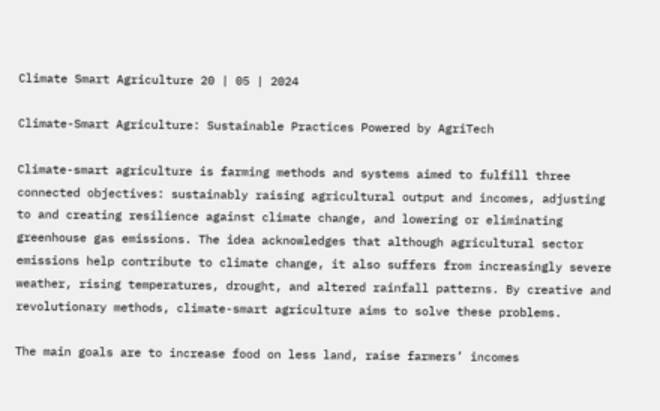Climate Smart Agriculture 20 | 05 | 2024

Climate-Smart Agriculture: Sustainable Practices Powered by AgriTech

Climate-smart agriculture is farming methods and systems aimed to fulfill three connected objectives: sustainably raising agricultural output and incomes, adjusting to and creating resilience against climate change, and lowering or eliminating greenhouse gas emissions. The idea acknowledges that although agricultural sector emissions help contribute to climate change, it also suffers from increasingly severe weather, rising temperatures, drought, and altered rainfall patterns. By creative and revolutionary methods, climate-smart agriculture aims to solve these problems.

The main goals are to increase food on less land, raise farmers’ incomes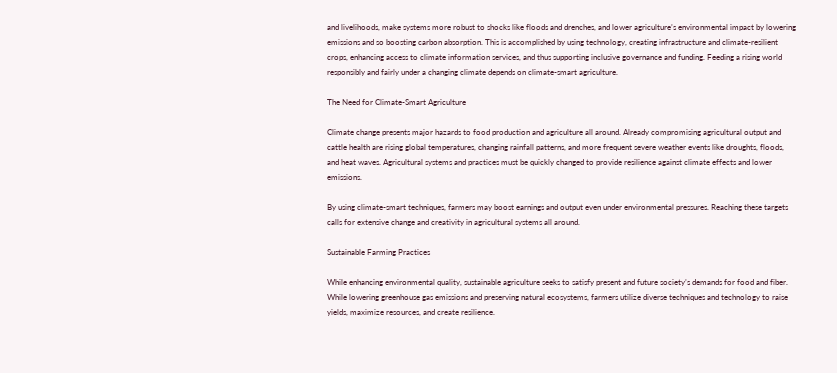and livelihoods, make systems more robust to shocks like floods and drenches, and lower agriculture’s environmental impact by lowering emissions and so boosting carbon absorption. This is accomplished by using technology, creating infrastructure and climate-resilient crops, enhancing access to climate information services, and thus supporting inclusive governance and funding. Feeding a rising world responsibly and fairly under a changing climate depends on climate-smart agriculture.

The Need for Climate-Smart Agriculture

Climate change presents major hazards to food production and agriculture all around. Already compromising agricultural output and cattle health are rising global temperatures, changing rainfall patterns, and more frequent severe weather events like droughts, floods, and heat waves. Agricultural systems and practices must be quickly changed to provide resilience against climate effects and lower emissions.

By using climate-smart techniques, farmers may boost earnings and output even under environmental pressures. Reaching these targets calls for extensive change and creativity in agricultural systems all around.

Sustainable Farming Practices

While enhancing environmental quality, sustainable agriculture seeks to satisfy present and future society’s demands for food and fiber. While lowering greenhouse gas emissions and preserving natural ecosystems, farmers utilize diverse techniques and technology to raise yields, maximize resources, and create resilience.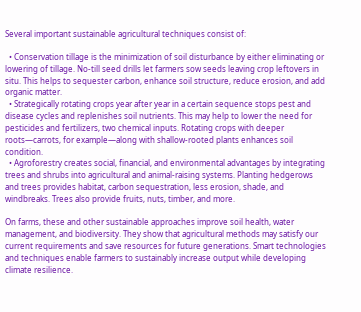Several important sustainable agricultural techniques consist of:

  • Conservation tillage is the minimization of soil disturbance by either eliminating or lowering of tillage. No-till seed drills let farmers sow seeds leaving crop leftovers in situ. This helps to sequester carbon, enhance soil structure, reduce erosion, and add organic matter.
  • Strategically rotating crops year after year in a certain sequence stops pest and disease cycles and replenishes soil nutrients. This may help to lower the need for pesticides and fertilizers, two chemical inputs. Rotating crops with deeper roots—carrots, for example—along with shallow-rooted plants enhances soil condition.
  • Agroforestry creates social, financial, and environmental advantages by integrating trees and shrubs into agricultural and animal-raising systems. Planting hedgerows and trees provides habitat, carbon sequestration, less erosion, shade, and windbreaks. Trees also provide fruits, nuts, timber, and more.

On farms, these and other sustainable approaches improve soil health, water management, and biodiversity. They show that agricultural methods may satisfy our current requirements and save resources for future generations. Smart technologies and techniques enable farmers to sustainably increase output while developing climate resilience.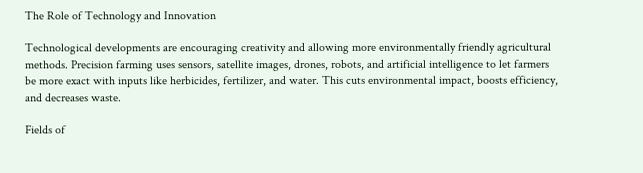The Role of Technology and Innovation

Technological developments are encouraging creativity and allowing more environmentally friendly agricultural methods. Precision farming uses sensors, satellite images, drones, robots, and artificial intelligence to let farmers be more exact with inputs like herbicides, fertilizer, and water. This cuts environmental impact, boosts efficiency, and decreases waste.

Fields of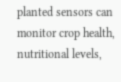planted sensors can monitor crop health, nutritional levels,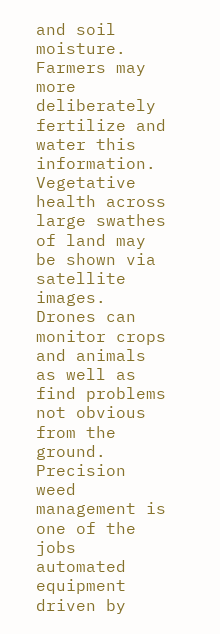and soil moisture. Farmers may more deliberately fertilize and water this information. Vegetative health across large swathes of land may be shown via satellite images. Drones can monitor crops and animals as well as find problems not obvious from the ground. Precision weed management is one of the jobs automated equipment driven by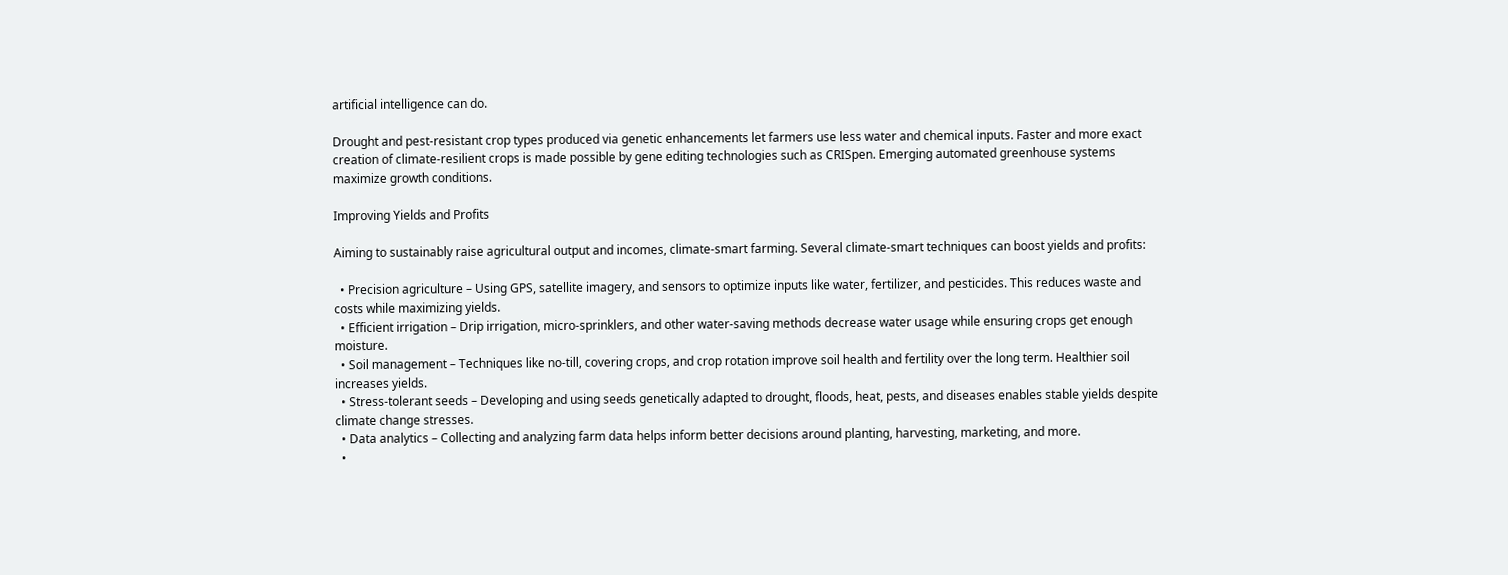artificial intelligence can do.

Drought and pest-resistant crop types produced via genetic enhancements let farmers use less water and chemical inputs. Faster and more exact creation of climate-resilient crops is made possible by gene editing technologies such as CRISpen. Emerging automated greenhouse systems maximize growth conditions.

Improving Yields and Profits

Aiming to sustainably raise agricultural output and incomes, climate-smart farming. Several climate-smart techniques can boost yields and profits:

  • Precision agriculture – Using GPS, satellite imagery, and sensors to optimize inputs like water, fertilizer, and pesticides. This reduces waste and costs while maximizing yields.
  • Efficient irrigation – Drip irrigation, micro-sprinklers, and other water-saving methods decrease water usage while ensuring crops get enough moisture.
  • Soil management – Techniques like no-till, covering crops, and crop rotation improve soil health and fertility over the long term. Healthier soil increases yields.
  • Stress-tolerant seeds – Developing and using seeds genetically adapted to drought, floods, heat, pests, and diseases enables stable yields despite climate change stresses.
  • Data analytics – Collecting and analyzing farm data helps inform better decisions around planting, harvesting, marketing, and more.
  •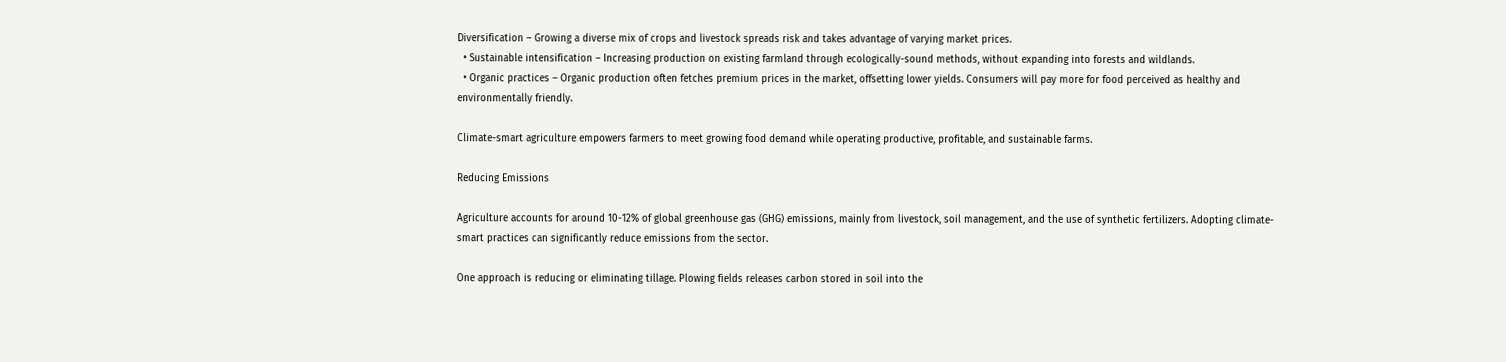Diversification – Growing a diverse mix of crops and livestock spreads risk and takes advantage of varying market prices.
  • Sustainable intensification – Increasing production on existing farmland through ecologically-sound methods, without expanding into forests and wildlands.
  • Organic practices – Organic production often fetches premium prices in the market, offsetting lower yields. Consumers will pay more for food perceived as healthy and environmentally friendly.

Climate-smart agriculture empowers farmers to meet growing food demand while operating productive, profitable, and sustainable farms.

Reducing Emissions

Agriculture accounts for around 10-12% of global greenhouse gas (GHG) emissions, mainly from livestock, soil management, and the use of synthetic fertilizers. Adopting climate-smart practices can significantly reduce emissions from the sector.

One approach is reducing or eliminating tillage. Plowing fields releases carbon stored in soil into the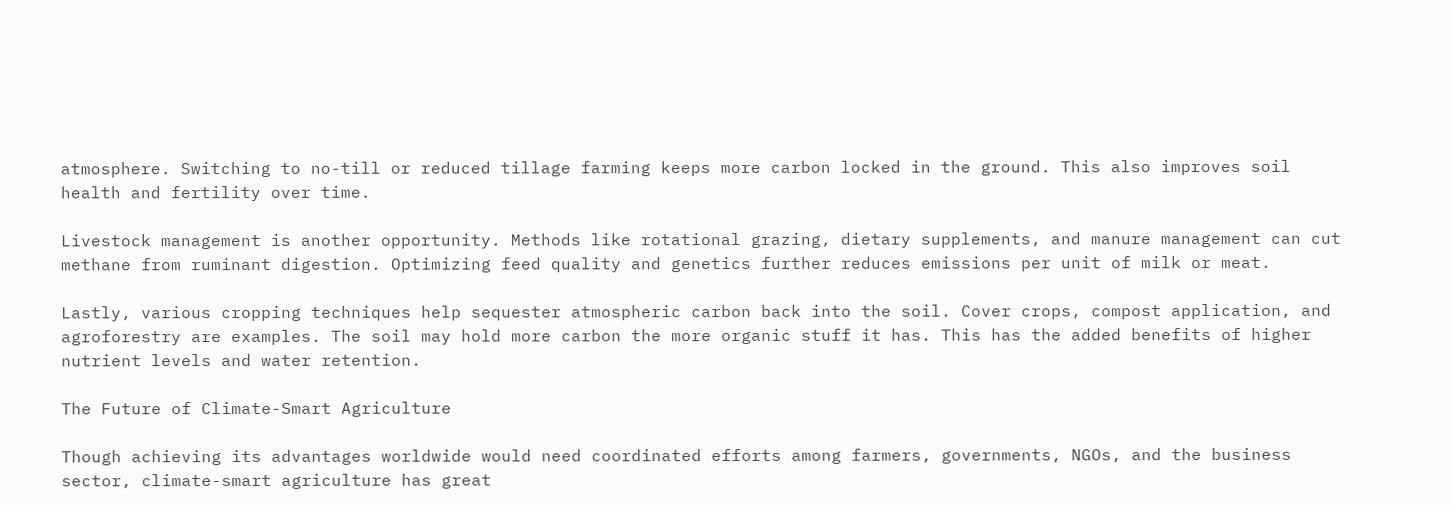atmosphere. Switching to no-till or reduced tillage farming keeps more carbon locked in the ground. This also improves soil health and fertility over time.

Livestock management is another opportunity. Methods like rotational grazing, dietary supplements, and manure management can cut methane from ruminant digestion. Optimizing feed quality and genetics further reduces emissions per unit of milk or meat.

Lastly, various cropping techniques help sequester atmospheric carbon back into the soil. Cover crops, compost application, and agroforestry are examples. The soil may hold more carbon the more organic stuff it has. This has the added benefits of higher nutrient levels and water retention.

The Future of Climate-Smart Agriculture

Though achieving its advantages worldwide would need coordinated efforts among farmers, governments, NGOs, and the business sector, climate-smart agriculture has great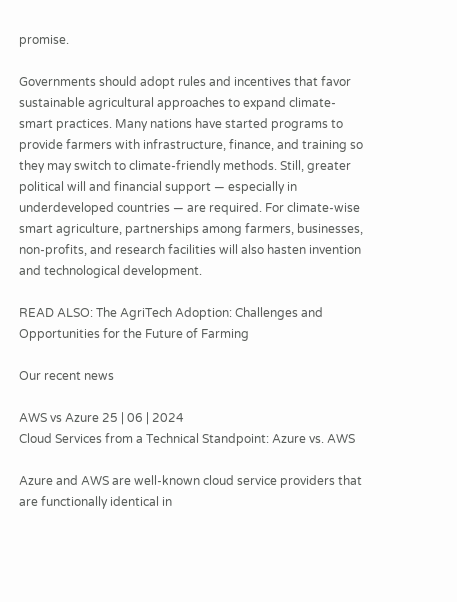promise.

Governments should adopt rules and incentives that favor sustainable agricultural approaches to expand climate-smart practices. Many nations have started programs to provide farmers with infrastructure, finance, and training so they may switch to climate-friendly methods. Still, greater political will and financial support — especially in underdeveloped countries — are required. For climate-wise smart agriculture, partnerships among farmers, businesses, non-profits, and research facilities will also hasten invention and technological development.

READ ALSO: The AgriTech Adoption: Challenges and Opportunities for the Future of Farming

Our recent news

AWS vs Azure 25 | 06 | 2024
Cloud Services from a Technical Standpoint: Azure vs. AWS

Azure and AWS are well-known cloud service providers that are functionally identical in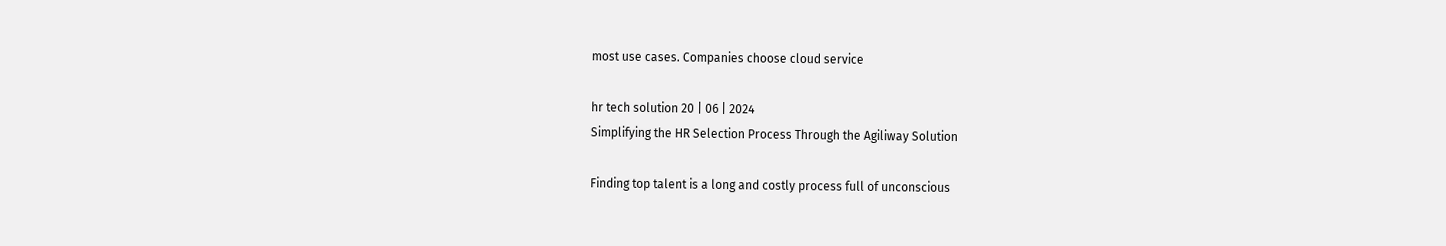most use cases. Companies choose cloud service

hr tech solution 20 | 06 | 2024
Simplifying the HR Selection Process Through the Agiliway Solution

Finding top talent is a long and costly process full of unconscious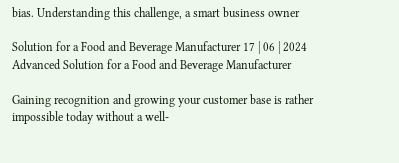bias. Understanding this challenge, a smart business owner

Solution for a Food and Beverage Manufacturer 17 | 06 | 2024
Advanced Solution for a Food and Beverage Manufacturer

Gaining recognition and growing your customer base is rather impossible today without a well-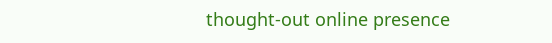thought-out online presence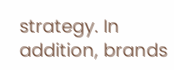strategy. In addition, brands